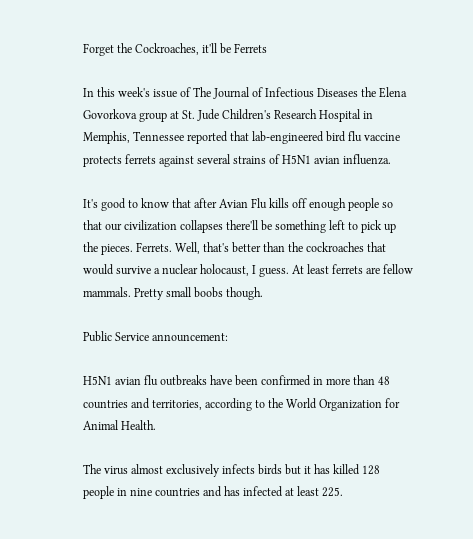Forget the Cockroaches, it'll be Ferrets

In this week's issue of The Journal of Infectious Diseases the Elena Govorkova group at St. Jude Children's Research Hospital in Memphis, Tennessee reported that lab-engineered bird flu vaccine protects ferrets against several strains of H5N1 avian influenza.

It's good to know that after Avian Flu kills off enough people so that our civilization collapses there'll be something left to pick up the pieces. Ferrets. Well, that's better than the cockroaches that would survive a nuclear holocaust, I guess. At least ferrets are fellow mammals. Pretty small boobs though.

Public Service announcement:

H5N1 avian flu outbreaks have been confirmed in more than 48 countries and territories, according to the World Organization for Animal Health.

The virus almost exclusively infects birds but it has killed 128 people in nine countries and has infected at least 225.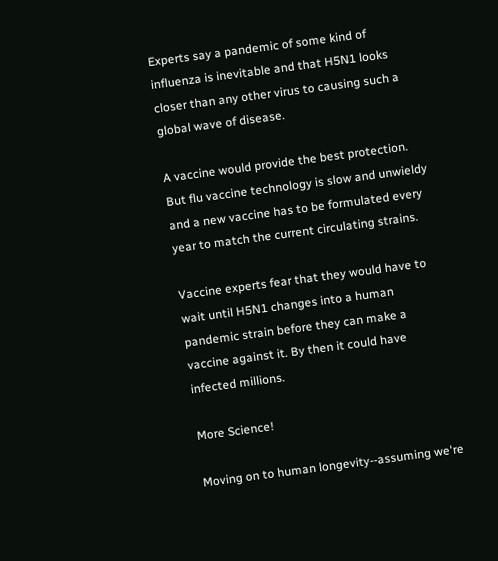Experts say a pandemic of some kind of influenza is inevitable and that H5N1 looks closer than any other virus to causing such a global wave of disease.

A vaccine would provide the best protection. But flu vaccine technology is slow and unwieldy and a new vaccine has to be formulated every year to match the current circulating strains.

Vaccine experts fear that they would have to wait until H5N1 changes into a human pandemic strain before they can make a vaccine against it. By then it could have infected millions.

More Science!

Moving on to human longevity--assuming we're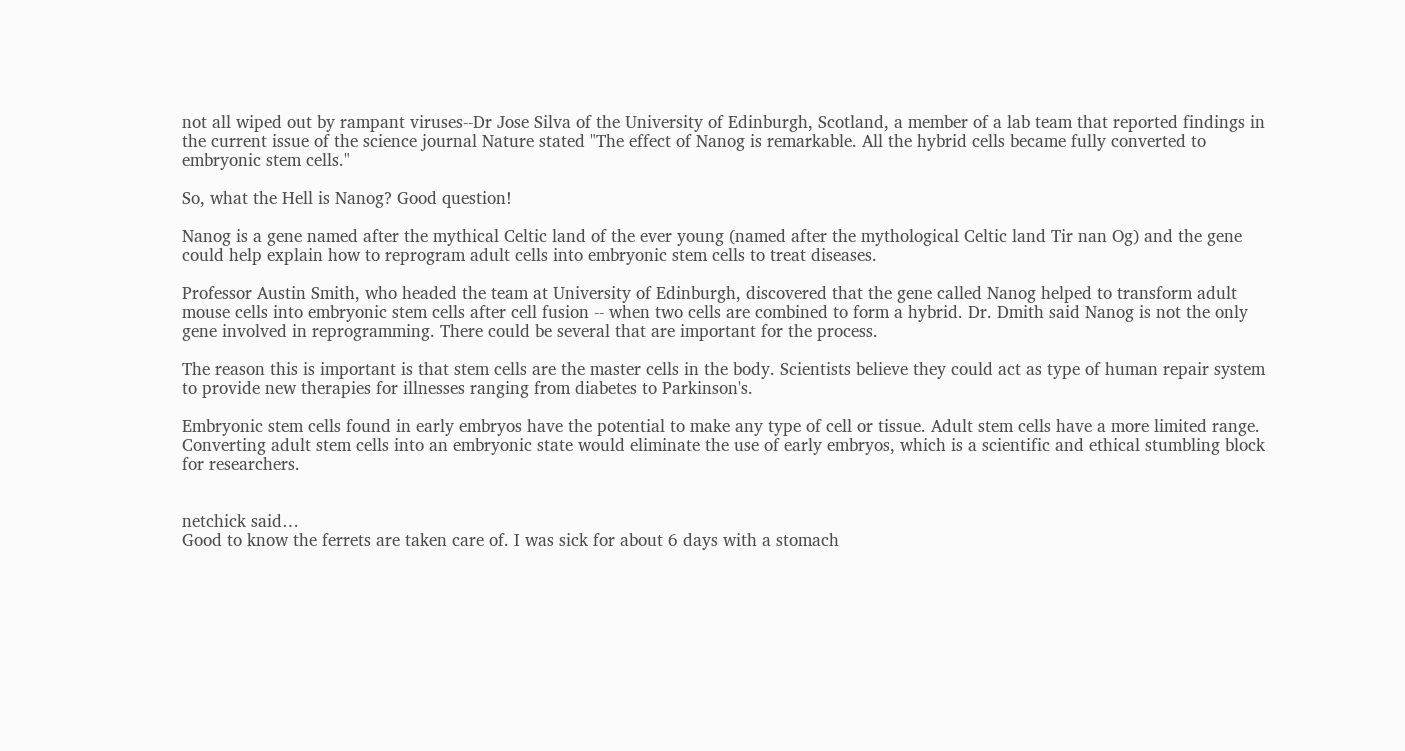not all wiped out by rampant viruses--Dr Jose Silva of the University of Edinburgh, Scotland, a member of a lab team that reported findings in the current issue of the science journal Nature stated "The effect of Nanog is remarkable. All the hybrid cells became fully converted to embryonic stem cells."

So, what the Hell is Nanog? Good question!

Nanog is a gene named after the mythical Celtic land of the ever young (named after the mythological Celtic land Tir nan Og) and the gene could help explain how to reprogram adult cells into embryonic stem cells to treat diseases.

Professor Austin Smith, who headed the team at University of Edinburgh, discovered that the gene called Nanog helped to transform adult mouse cells into embryonic stem cells after cell fusion -- when two cells are combined to form a hybrid. Dr. Dmith said Nanog is not the only gene involved in reprogramming. There could be several that are important for the process.

The reason this is important is that stem cells are the master cells in the body. Scientists believe they could act as type of human repair system to provide new therapies for illnesses ranging from diabetes to Parkinson's.

Embryonic stem cells found in early embryos have the potential to make any type of cell or tissue. Adult stem cells have a more limited range. Converting adult stem cells into an embryonic state would eliminate the use of early embryos, which is a scientific and ethical stumbling block for researchers.


netchick said…
Good to know the ferrets are taken care of. I was sick for about 6 days with a stomach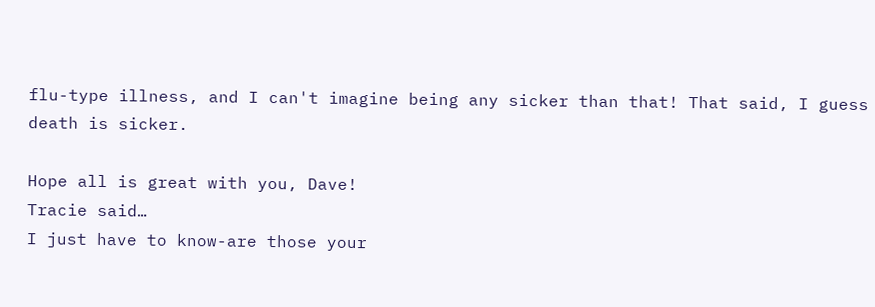flu-type illness, and I can't imagine being any sicker than that! That said, I guess death is sicker.

Hope all is great with you, Dave!
Tracie said…
I just have to know-are those your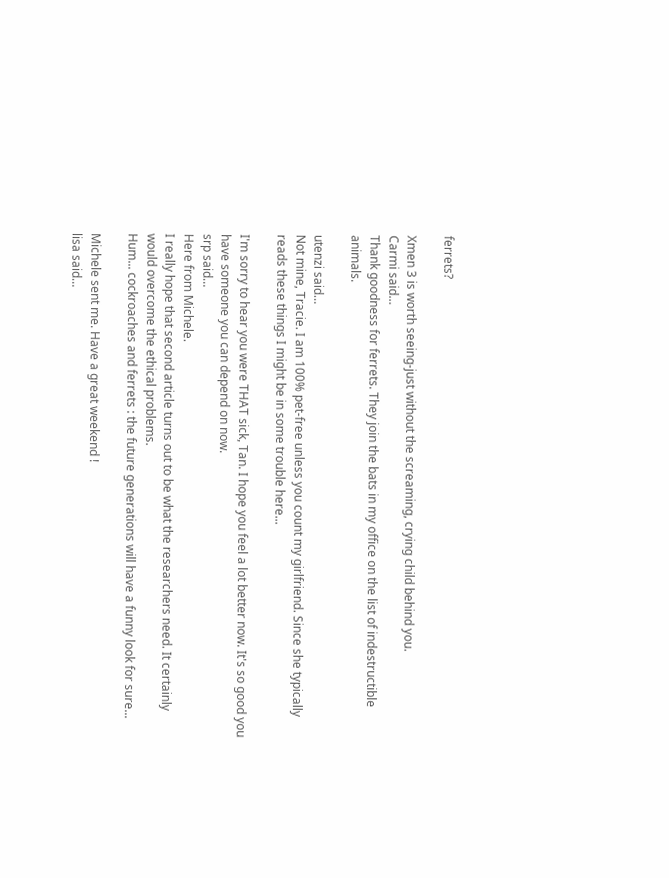ferrets?

Xmen 3 is worth seeing-just without the screaming, crying child behind you.
Carmi said…
Thank goodness for ferrets. They join the bats in my office on the list of indestructible animals.

utenzi said…
Not mine, Tracie. I am 100% pet-free unless you count my girlfriend. Since she typically reads these things I might be in some trouble here...

I'm sorry to hear you were THAT sick, Tan. I hope you feel a lot better now. It's so good you have someone you can depend on now.
srp said…
Here from Michele.
I really hope that second article turns out to be what the researchers need. It certainly would overcome the ethical problems.
Hum... cockroaches and ferrets : the future generations will have a funny look for sure...

Michele sent me. Have a great weekend !
lisa said…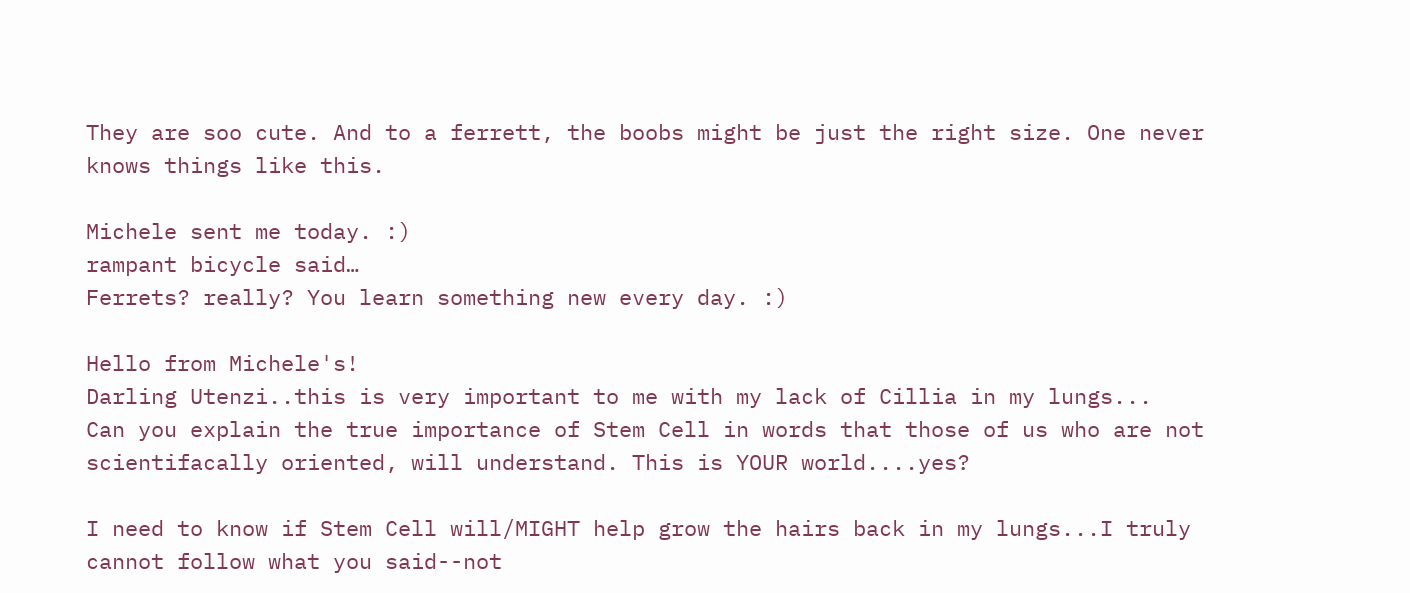They are soo cute. And to a ferrett, the boobs might be just the right size. One never knows things like this.

Michele sent me today. :)
rampant bicycle said…
Ferrets? really? You learn something new every day. :)

Hello from Michele's!
Darling Utenzi..this is very important to me with my lack of Cillia in my lungs...
Can you explain the true importance of Stem Cell in words that those of us who are not scientifacally oriented, will understand. This is YOUR world....yes?

I need to know if Stem Cell will/MIGHT help grow the hairs back in my lungs...I truly cannot follow what you said--not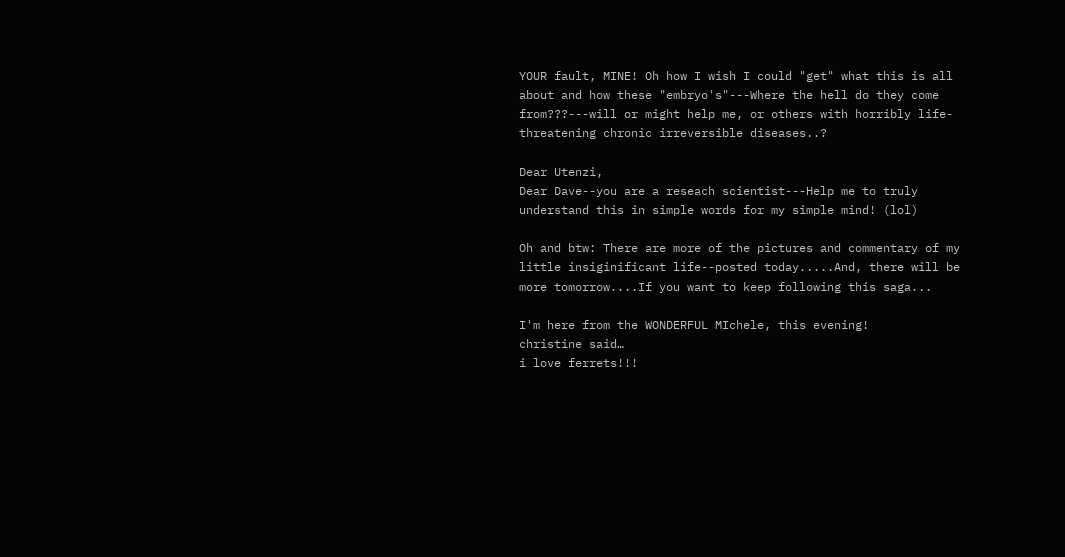YOUR fault, MINE! Oh how I wish I could "get" what this is all about and how these "embryo's"---Where the hell do they come from???---will or might help me, or others with horribly life-threatening chronic irreversible diseases..?

Dear Utenzi,
Dear Dave--you are a reseach scientist---Help me to truly understand this in simple words for my simple mind! (lol)

Oh and btw: There are more of the pictures and commentary of my little insiginificant life--posted today.....And, there will be more tomorrow....If you want to keep following this saga...

I'm here from the WONDERFUL MIchele, this evening!
christine said…
i love ferrets!!!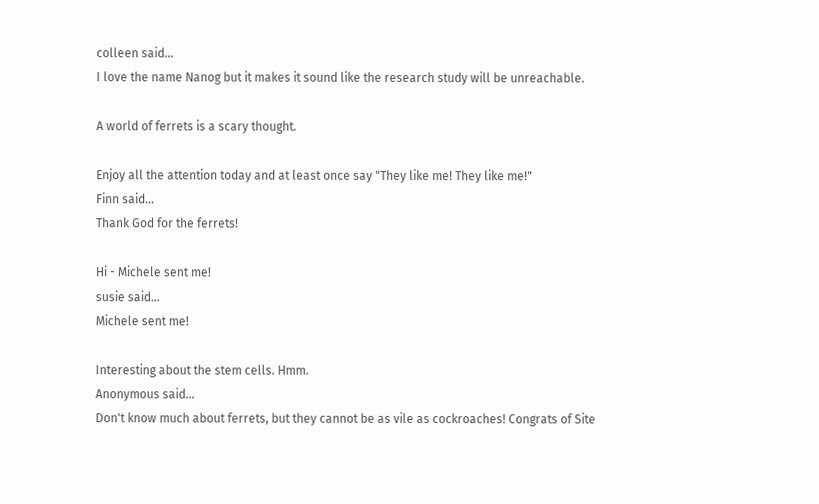colleen said…
I love the name Nanog but it makes it sound like the research study will be unreachable.

A world of ferrets is a scary thought.

Enjoy all the attention today and at least once say "They like me! They like me!"
Finn said…
Thank God for the ferrets!

Hi - Michele sent me!
susie said…
Michele sent me!

Interesting about the stem cells. Hmm.
Anonymous said…
Don't know much about ferrets, but they cannot be as vile as cockroaches! Congrats of Site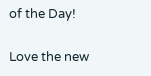of the Day!

Love the new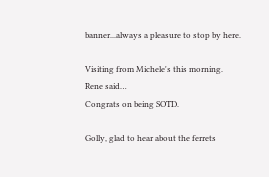banner...always a pleasure to stop by here.

Visiting from Michele's this morning.
Rene said…
Congrats on being SOTD.

Golly, glad to hear about the ferrets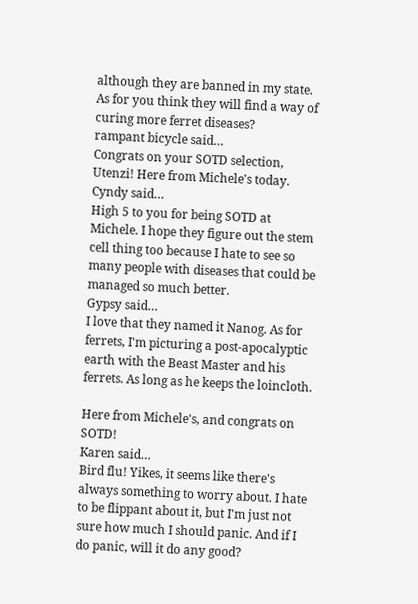although they are banned in my state. As for you think they will find a way of curing more ferret diseases?
rampant bicycle said…
Congrats on your SOTD selection, Utenzi! Here from Michele's today.
Cyndy said…
High 5 to you for being SOTD at Michele. I hope they figure out the stem cell thing too because I hate to see so many people with diseases that could be managed so much better.
Gypsy said…
I love that they named it Nanog. As for ferrets, I'm picturing a post-apocalyptic earth with the Beast Master and his ferrets. As long as he keeps the loincloth.

Here from Michele's, and congrats on SOTD!
Karen said…
Bird flu! Yikes, it seems like there's always something to worry about. I hate to be flippant about it, but I'm just not sure how much I should panic. And if I do panic, will it do any good?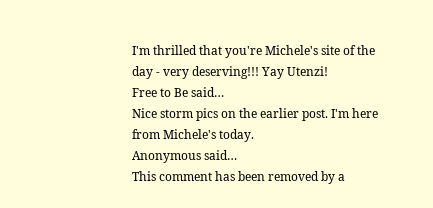I'm thrilled that you're Michele's site of the day - very deserving!!! Yay Utenzi!
Free to Be said…
Nice storm pics on the earlier post. I'm here from Michele's today.
Anonymous said…
This comment has been removed by a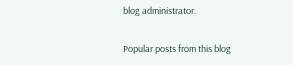blog administrator.

Popular posts from this blog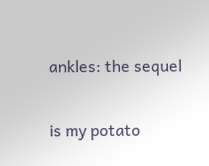ankles: the sequel

is my potato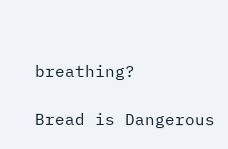breathing?

Bread is Dangerous